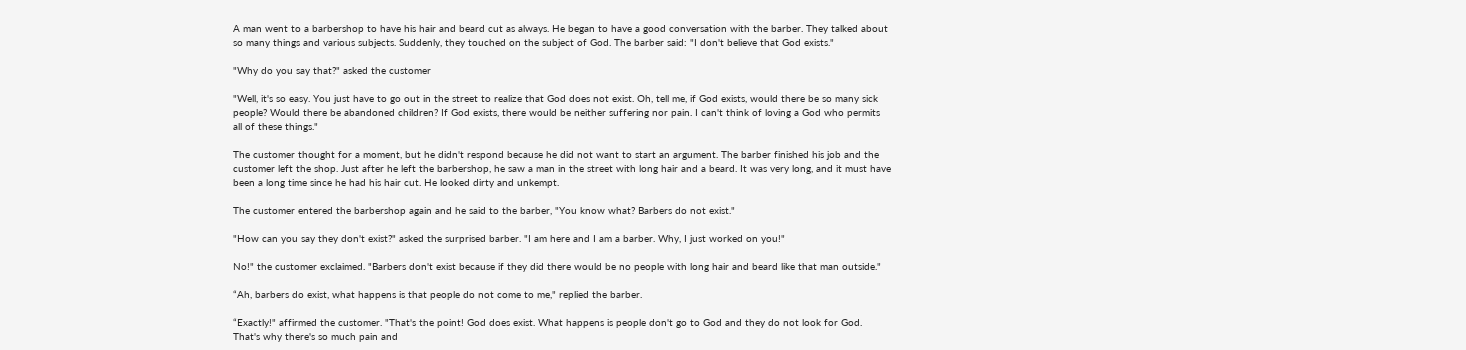A man went to a barbershop to have his hair and beard cut as always. He began to have a good conversation with the barber. They talked about so many things and various subjects. Suddenly, they touched on the subject of God. The barber said: "I don't believe that God exists."

"Why do you say that?" asked the customer

"Well, it's so easy. You just have to go out in the street to realize that God does not exist. Oh, tell me, if God exists, would there be so many sick people? Would there be abandoned children? If God exists, there would be neither suffering nor pain. I can't think of loving a God who permits all of these things."

The customer thought for a moment, but he didn't respond because he did not want to start an argument. The barber finished his job and the customer left the shop. Just after he left the barbershop, he saw a man in the street with long hair and a beard. It was very long, and it must have been a long time since he had his hair cut. He looked dirty and unkempt.

The customer entered the barbershop again and he said to the barber, "You know what? Barbers do not exist."

"How can you say they don't exist?" asked the surprised barber. "I am here and I am a barber. Why, I just worked on you!"

No!" the customer exclaimed. "Barbers don't exist because if they did there would be no people with long hair and beard like that man outside."

“Ah, barbers do exist, what happens is that people do not come to me," replied the barber.

“Exactly!" affirmed the customer. "That's the point! God does exist. What happens is people don't go to God and they do not look for God. That's why there's so much pain and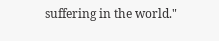suffering in the world."